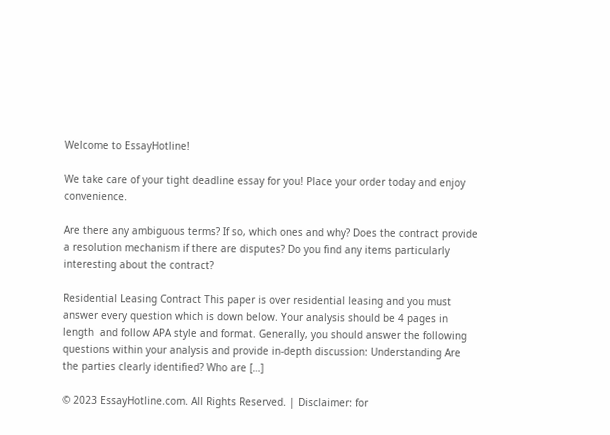Welcome to EssayHotline!

We take care of your tight deadline essay for you! Place your order today and enjoy convenience.

Are there any ambiguous terms? If so, which ones and why? Does the contract provide a resolution mechanism if there are disputes? Do you find any items particularly interesting about the contract?

Residential Leasing Contract This paper is over residential leasing and you must answer every question which is down below. Your analysis should be 4 pages in length  and follow APA style and format. Generally, you should answer the following questions within your analysis and provide in-depth discussion: Understanding Are the parties clearly identified? Who are […]

© 2023 EssayHotline.com. All Rights Reserved. | Disclaimer: for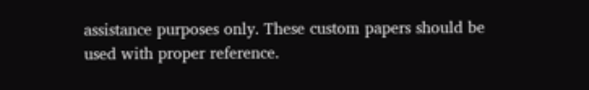assistance purposes only. These custom papers should be used with proper reference.